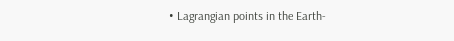• Lagrangian points in the Earth-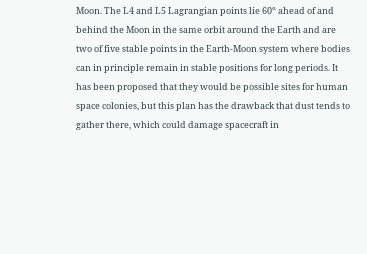Moon. The L4 and L5 Lagrangian points lie 60° ahead of and behind the Moon in the same orbit around the Earth and are two of five stable points in the Earth-Moon system where bodies can in principle remain in stable positions for long periods. It has been proposed that they would be possible sites for human space colonies, but this plan has the drawback that dust tends to gather there, which could damage spacecraft in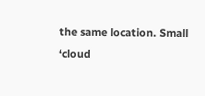the same location. Small ‘cloud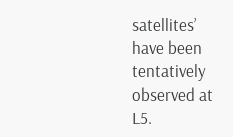satellites’ have been tentatively observed at L5.